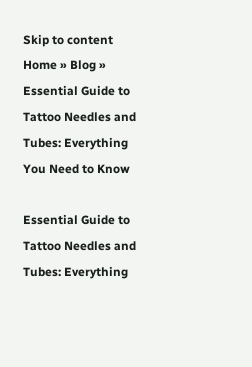Skip to content
Home » Blog » Essential Guide to Tattoo Needles and Tubes: Everything You Need to Know

Essential Guide to Tattoo Needles and Tubes: Everything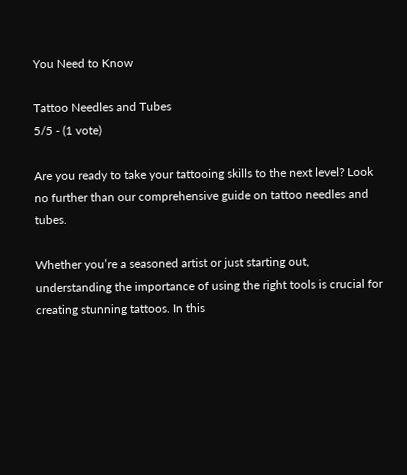You Need to Know

Tattoo Needles and Tubes
5/5 - (1 vote)

Are you ready to take your tattooing skills to the next level? Look no further than our comprehensive guide on tattoo needles and tubes.

Whether you’re a seasoned artist or just starting out, understanding the importance of using the right tools is crucial for creating stunning tattoos. In this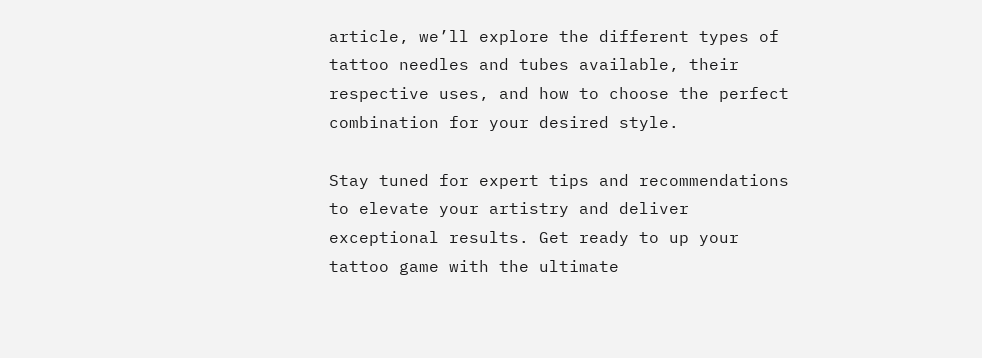article, we’ll explore the different types of tattoo needles and tubes available, their respective uses, and how to choose the perfect combination for your desired style.

Stay tuned for expert tips and recommendations to elevate your artistry and deliver exceptional results. Get ready to up your tattoo game with the ultimate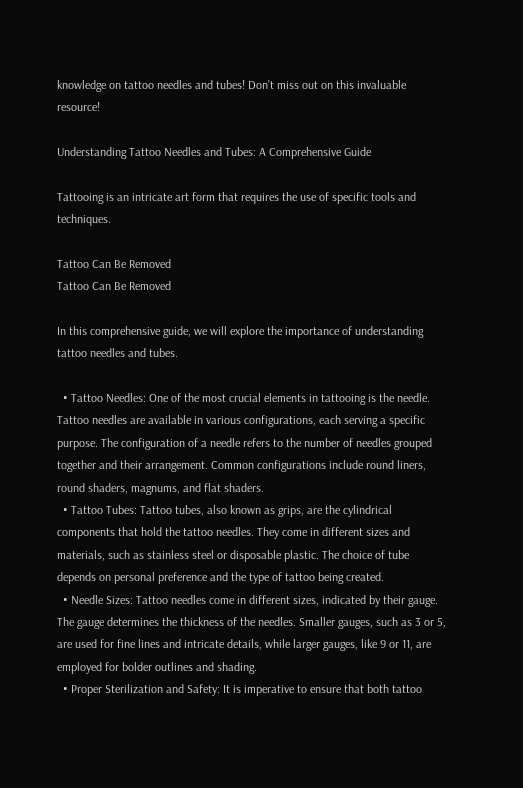knowledge on tattoo needles and tubes! Don’t miss out on this invaluable resource!

Understanding Tattoo Needles and Tubes: A Comprehensive Guide

Tattooing is an intricate art form that requires the use of specific tools and techniques.

Tattoo Can Be Removed
Tattoo Can Be Removed

In this comprehensive guide, we will explore the importance of understanding tattoo needles and tubes.

  • Tattoo Needles: One of the most crucial elements in tattooing is the needle. Tattoo needles are available in various configurations, each serving a specific purpose. The configuration of a needle refers to the number of needles grouped together and their arrangement. Common configurations include round liners, round shaders, magnums, and flat shaders.
  • Tattoo Tubes: Tattoo tubes, also known as grips, are the cylindrical components that hold the tattoo needles. They come in different sizes and materials, such as stainless steel or disposable plastic. The choice of tube depends on personal preference and the type of tattoo being created.
  • Needle Sizes: Tattoo needles come in different sizes, indicated by their gauge. The gauge determines the thickness of the needles. Smaller gauges, such as 3 or 5, are used for fine lines and intricate details, while larger gauges, like 9 or 11, are employed for bolder outlines and shading.
  • Proper Sterilization and Safety: It is imperative to ensure that both tattoo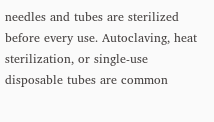needles and tubes are sterilized before every use. Autoclaving, heat sterilization, or single-use disposable tubes are common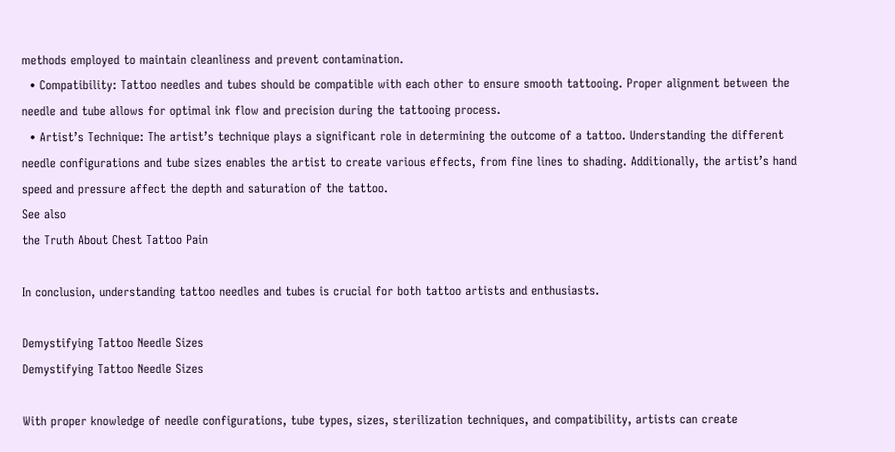methods employed to maintain cleanliness and prevent contamination.
  • Compatibility: Tattoo needles and tubes should be compatible with each other to ensure smooth tattooing. Proper alignment between the needle and tube allows for optimal ink flow and precision during the tattooing process.
  • Artist’s Technique: The artist’s technique plays a significant role in determining the outcome of a tattoo. Understanding the different needle configurations and tube sizes enables the artist to create various effects, from fine lines to shading. Additionally, the artist’s hand speed and pressure affect the depth and saturation of the tattoo.
See also
the Truth About Chest Tattoo Pain

In conclusion, understanding tattoo needles and tubes is crucial for both tattoo artists and enthusiasts.

Demystifying Tattoo Needle Sizes
Demystifying Tattoo Needle Sizes

With proper knowledge of needle configurations, tube types, sizes, sterilization techniques, and compatibility, artists can create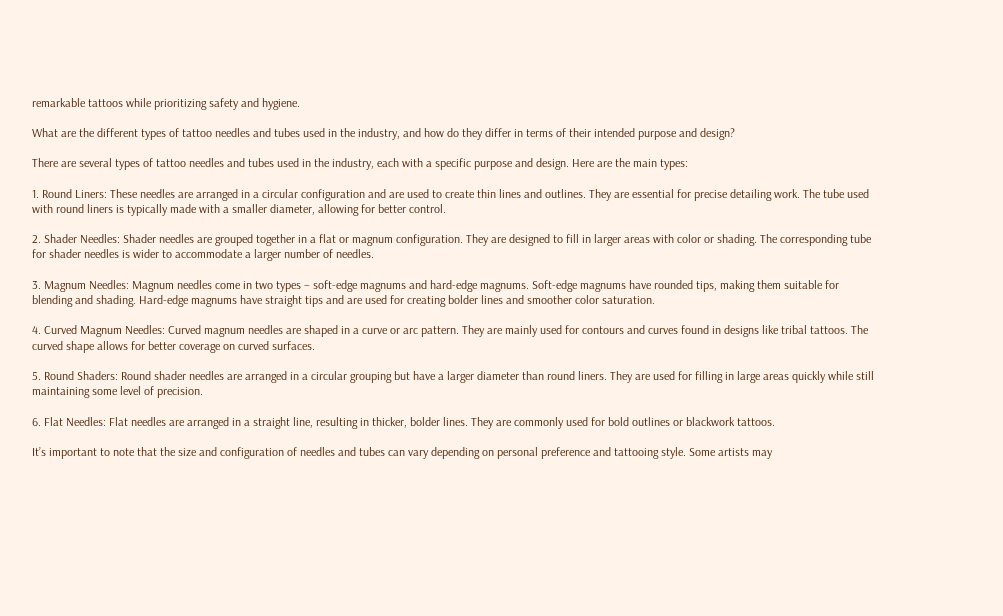remarkable tattoos while prioritizing safety and hygiene.

What are the different types of tattoo needles and tubes used in the industry, and how do they differ in terms of their intended purpose and design?

There are several types of tattoo needles and tubes used in the industry, each with a specific purpose and design. Here are the main types:

1. Round Liners: These needles are arranged in a circular configuration and are used to create thin lines and outlines. They are essential for precise detailing work. The tube used with round liners is typically made with a smaller diameter, allowing for better control.

2. Shader Needles: Shader needles are grouped together in a flat or magnum configuration. They are designed to fill in larger areas with color or shading. The corresponding tube for shader needles is wider to accommodate a larger number of needles.

3. Magnum Needles: Magnum needles come in two types – soft-edge magnums and hard-edge magnums. Soft-edge magnums have rounded tips, making them suitable for blending and shading. Hard-edge magnums have straight tips and are used for creating bolder lines and smoother color saturation.

4. Curved Magnum Needles: Curved magnum needles are shaped in a curve or arc pattern. They are mainly used for contours and curves found in designs like tribal tattoos. The curved shape allows for better coverage on curved surfaces.

5. Round Shaders: Round shader needles are arranged in a circular grouping but have a larger diameter than round liners. They are used for filling in large areas quickly while still maintaining some level of precision.

6. Flat Needles: Flat needles are arranged in a straight line, resulting in thicker, bolder lines. They are commonly used for bold outlines or blackwork tattoos.

It’s important to note that the size and configuration of needles and tubes can vary depending on personal preference and tattooing style. Some artists may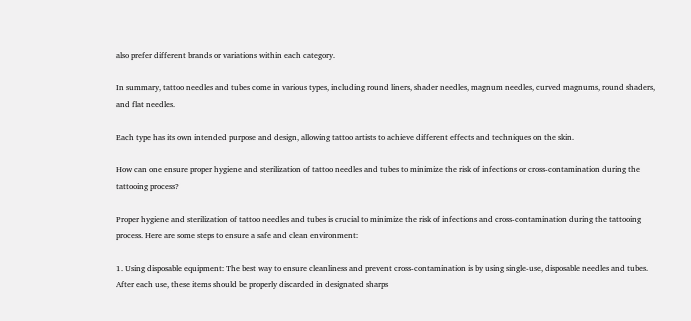also prefer different brands or variations within each category.

In summary, tattoo needles and tubes come in various types, including round liners, shader needles, magnum needles, curved magnums, round shaders, and flat needles.

Each type has its own intended purpose and design, allowing tattoo artists to achieve different effects and techniques on the skin.

How can one ensure proper hygiene and sterilization of tattoo needles and tubes to minimize the risk of infections or cross-contamination during the tattooing process?

Proper hygiene and sterilization of tattoo needles and tubes is crucial to minimize the risk of infections and cross-contamination during the tattooing process. Here are some steps to ensure a safe and clean environment:

1. Using disposable equipment: The best way to ensure cleanliness and prevent cross-contamination is by using single-use, disposable needles and tubes. After each use, these items should be properly discarded in designated sharps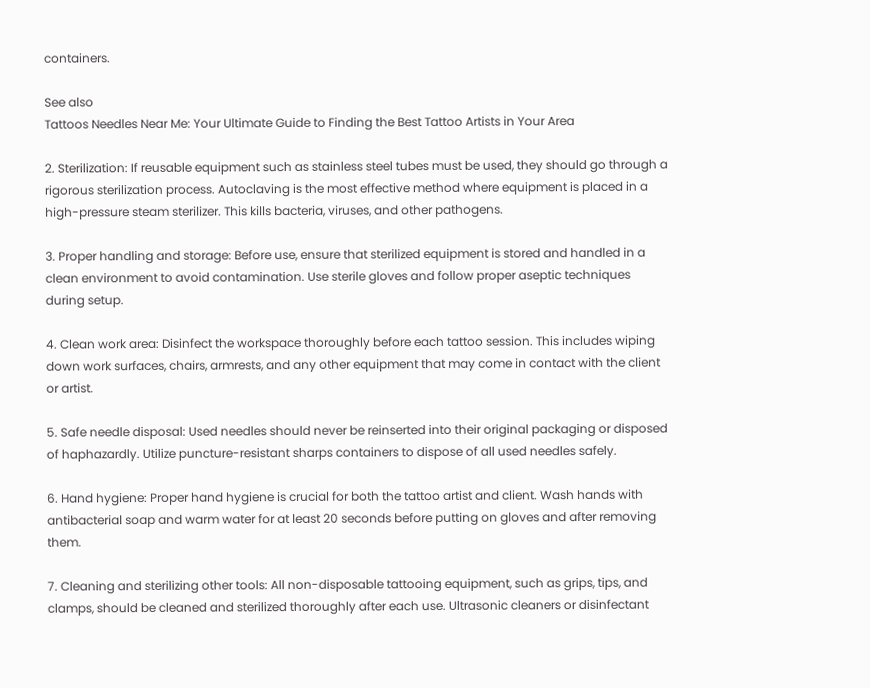containers.

See also
Tattoos Needles Near Me: Your Ultimate Guide to Finding the Best Tattoo Artists in Your Area

2. Sterilization: If reusable equipment such as stainless steel tubes must be used, they should go through a rigorous sterilization process. Autoclaving is the most effective method where equipment is placed in a high-pressure steam sterilizer. This kills bacteria, viruses, and other pathogens.

3. Proper handling and storage: Before use, ensure that sterilized equipment is stored and handled in a clean environment to avoid contamination. Use sterile gloves and follow proper aseptic techniques during setup.

4. Clean work area: Disinfect the workspace thoroughly before each tattoo session. This includes wiping down work surfaces, chairs, armrests, and any other equipment that may come in contact with the client or artist.

5. Safe needle disposal: Used needles should never be reinserted into their original packaging or disposed of haphazardly. Utilize puncture-resistant sharps containers to dispose of all used needles safely.

6. Hand hygiene: Proper hand hygiene is crucial for both the tattoo artist and client. Wash hands with antibacterial soap and warm water for at least 20 seconds before putting on gloves and after removing them.

7. Cleaning and sterilizing other tools: All non-disposable tattooing equipment, such as grips, tips, and clamps, should be cleaned and sterilized thoroughly after each use. Ultrasonic cleaners or disinfectant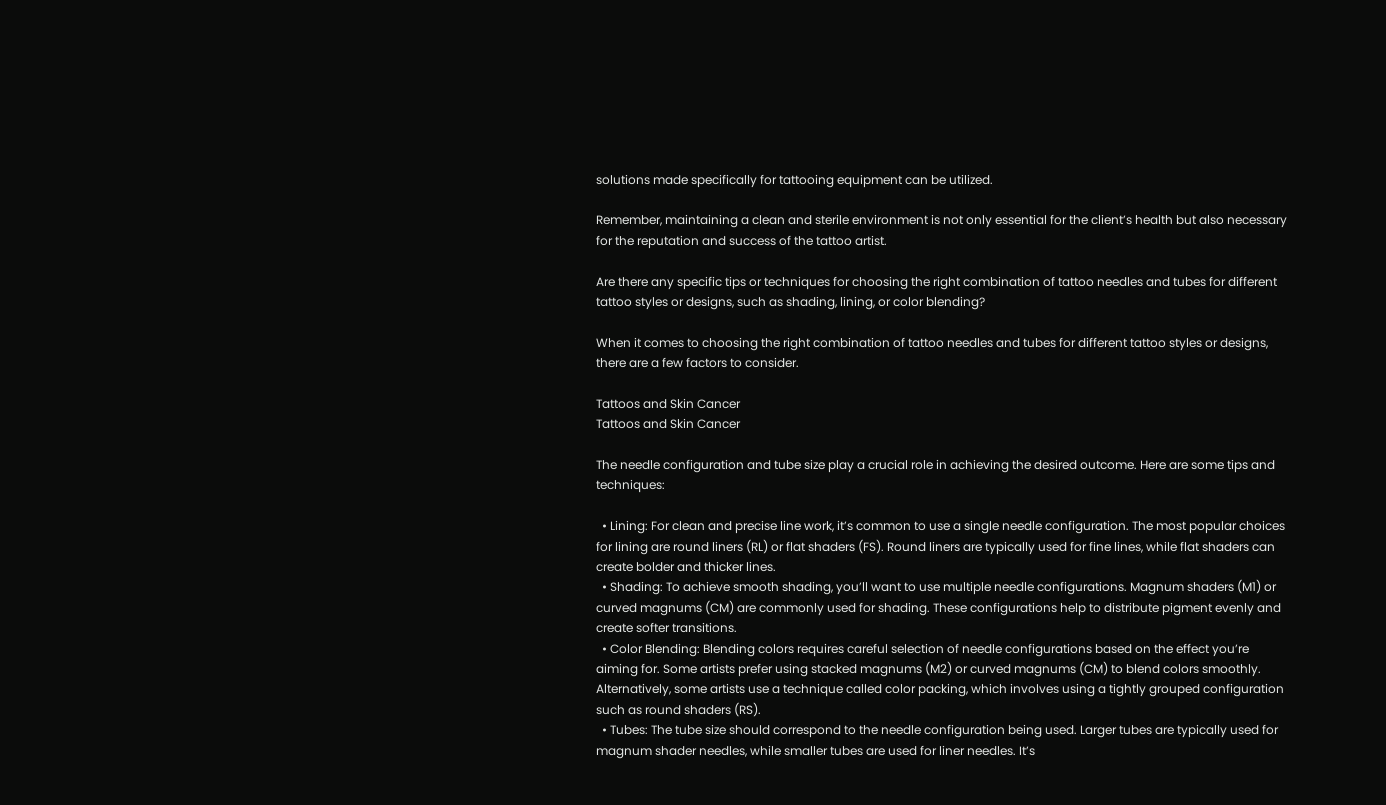solutions made specifically for tattooing equipment can be utilized.

Remember, maintaining a clean and sterile environment is not only essential for the client’s health but also necessary for the reputation and success of the tattoo artist.

Are there any specific tips or techniques for choosing the right combination of tattoo needles and tubes for different tattoo styles or designs, such as shading, lining, or color blending?

When it comes to choosing the right combination of tattoo needles and tubes for different tattoo styles or designs, there are a few factors to consider.

Tattoos and Skin Cancer
Tattoos and Skin Cancer

The needle configuration and tube size play a crucial role in achieving the desired outcome. Here are some tips and techniques:

  • Lining: For clean and precise line work, it’s common to use a single needle configuration. The most popular choices for lining are round liners (RL) or flat shaders (FS). Round liners are typically used for fine lines, while flat shaders can create bolder and thicker lines.
  • Shading: To achieve smooth shading, you’ll want to use multiple needle configurations. Magnum shaders (M1) or curved magnums (CM) are commonly used for shading. These configurations help to distribute pigment evenly and create softer transitions.
  • Color Blending: Blending colors requires careful selection of needle configurations based on the effect you’re aiming for. Some artists prefer using stacked magnums (M2) or curved magnums (CM) to blend colors smoothly. Alternatively, some artists use a technique called color packing, which involves using a tightly grouped configuration such as round shaders (RS).
  • Tubes: The tube size should correspond to the needle configuration being used. Larger tubes are typically used for magnum shader needles, while smaller tubes are used for liner needles. It’s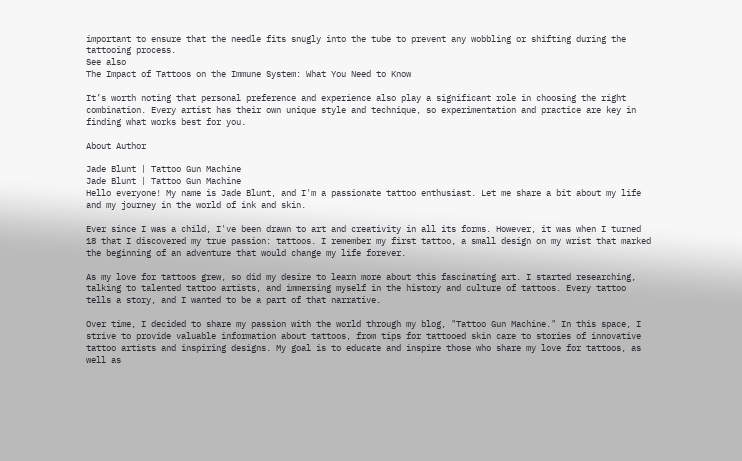important to ensure that the needle fits snugly into the tube to prevent any wobbling or shifting during the tattooing process.
See also
The Impact of Tattoos on the Immune System: What You Need to Know

It’s worth noting that personal preference and experience also play a significant role in choosing the right combination. Every artist has their own unique style and technique, so experimentation and practice are key in finding what works best for you.

About Author

Jade Blunt | Tattoo Gun Machine
Jade Blunt | Tattoo Gun Machine
Hello everyone! My name is Jade Blunt, and I'm a passionate tattoo enthusiast. Let me share a bit about my life and my journey in the world of ink and skin.

Ever since I was a child, I've been drawn to art and creativity in all its forms. However, it was when I turned 18 that I discovered my true passion: tattoos. I remember my first tattoo, a small design on my wrist that marked the beginning of an adventure that would change my life forever.

As my love for tattoos grew, so did my desire to learn more about this fascinating art. I started researching, talking to talented tattoo artists, and immersing myself in the history and culture of tattoos. Every tattoo tells a story, and I wanted to be a part of that narrative.

Over time, I decided to share my passion with the world through my blog, "Tattoo Gun Machine." In this space, I strive to provide valuable information about tattoos, from tips for tattooed skin care to stories of innovative tattoo artists and inspiring designs. My goal is to educate and inspire those who share my love for tattoos, as well as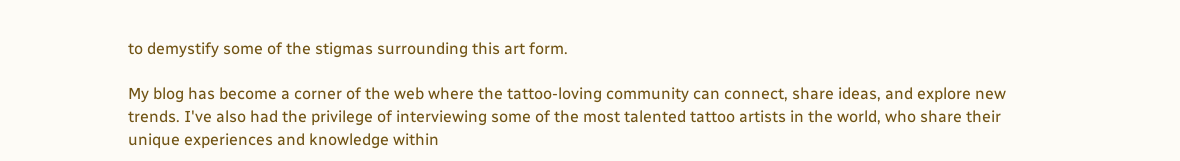to demystify some of the stigmas surrounding this art form.

My blog has become a corner of the web where the tattoo-loving community can connect, share ideas, and explore new trends. I've also had the privilege of interviewing some of the most talented tattoo artists in the world, who share their unique experiences and knowledge within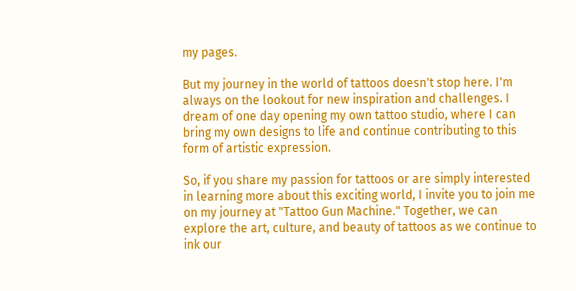my pages.

But my journey in the world of tattoos doesn't stop here. I'm always on the lookout for new inspiration and challenges. I dream of one day opening my own tattoo studio, where I can bring my own designs to life and continue contributing to this form of artistic expression.

So, if you share my passion for tattoos or are simply interested in learning more about this exciting world, I invite you to join me on my journey at "Tattoo Gun Machine." Together, we can explore the art, culture, and beauty of tattoos as we continue to ink our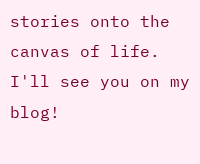stories onto the canvas of life. I'll see you on my blog!